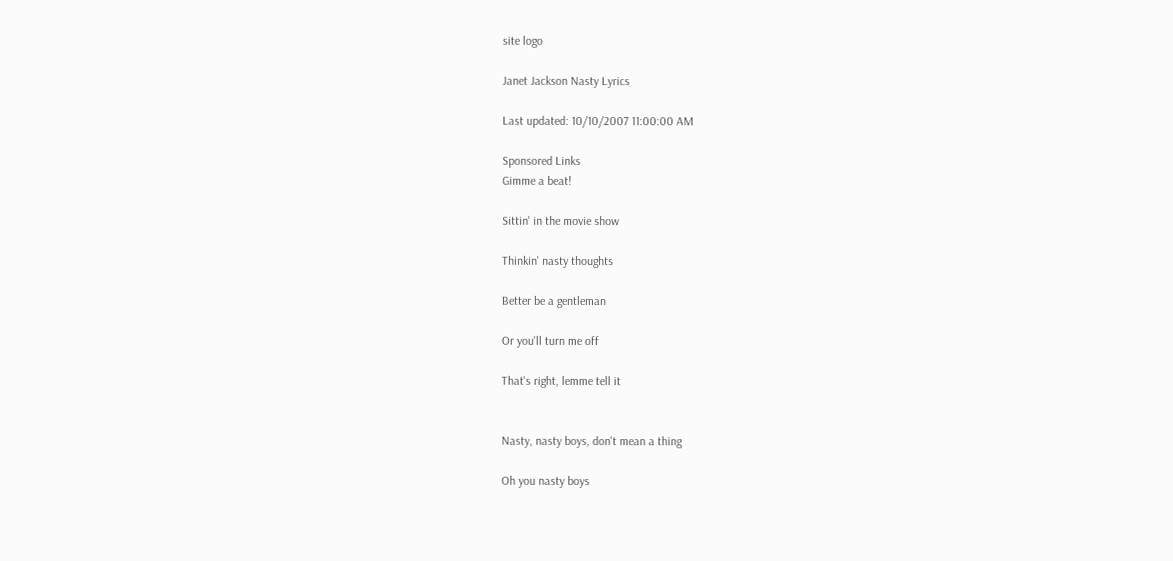site logo

Janet Jackson Nasty Lyrics

Last updated: 10/10/2007 11:00:00 AM

Sponsored Links
Gimme a beat!

Sittin' in the movie show

Thinkin' nasty thoughts

Better be a gentleman

Or you'll turn me off

That's right, lemme tell it


Nasty, nasty boys, don't mean a thing

Oh you nasty boys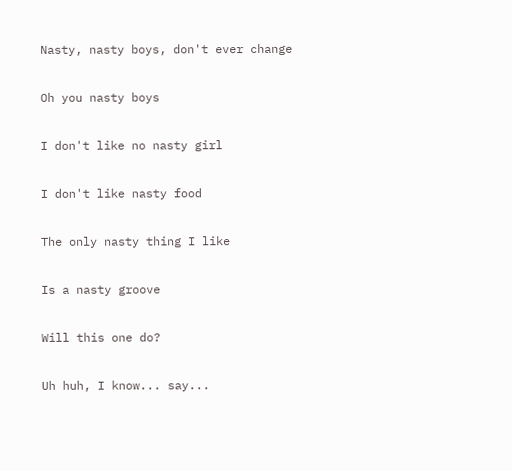Nasty, nasty boys, don't ever change

Oh you nasty boys

I don't like no nasty girl

I don't like nasty food

The only nasty thing I like

Is a nasty groove

Will this one do?

Uh huh, I know... say...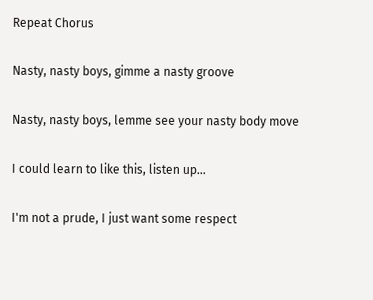Repeat Chorus

Nasty, nasty boys, gimme a nasty groove

Nasty, nasty boys, lemme see your nasty body move

I could learn to like this, listen up...

I'm not a prude, I just want some respect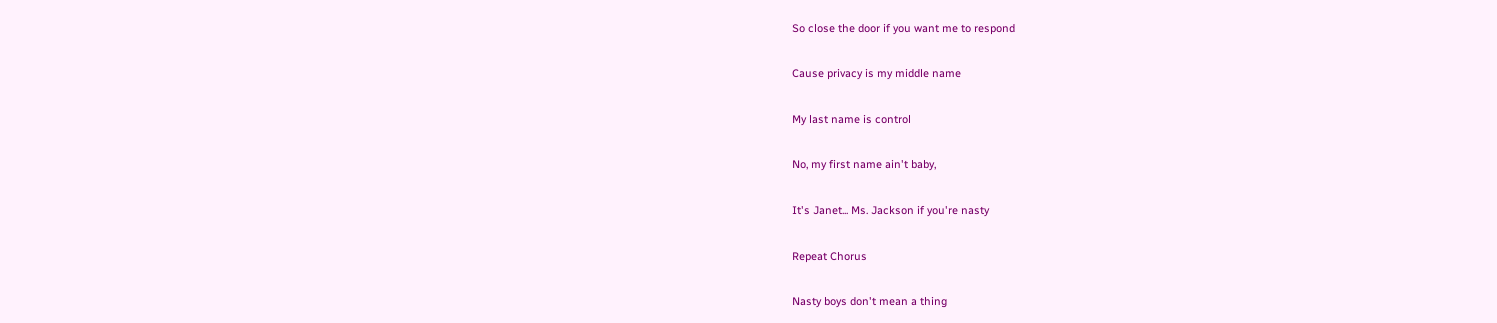So close the door if you want me to respond

Cause privacy is my middle name

My last name is control

No, my first name ain't baby,

It's Janet... Ms. Jackson if you're nasty

Repeat Chorus

Nasty boys don't mean a thing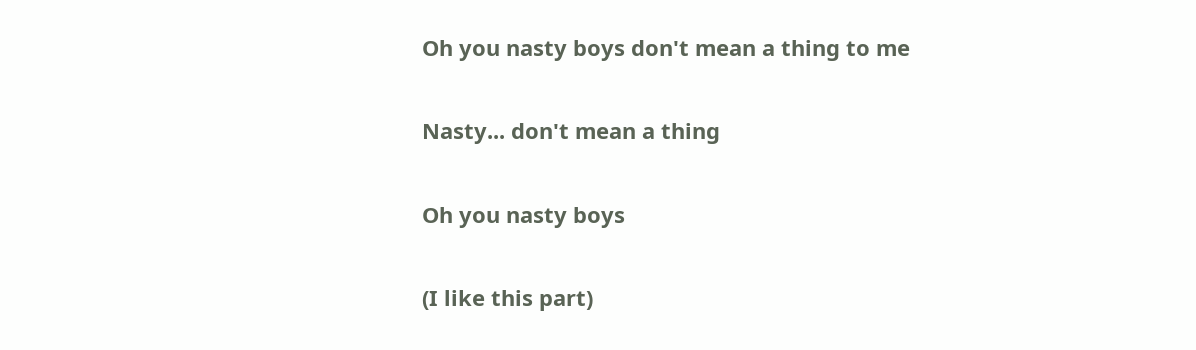Oh you nasty boys don't mean a thing to me

Nasty... don't mean a thing

Oh you nasty boys

(I like this part)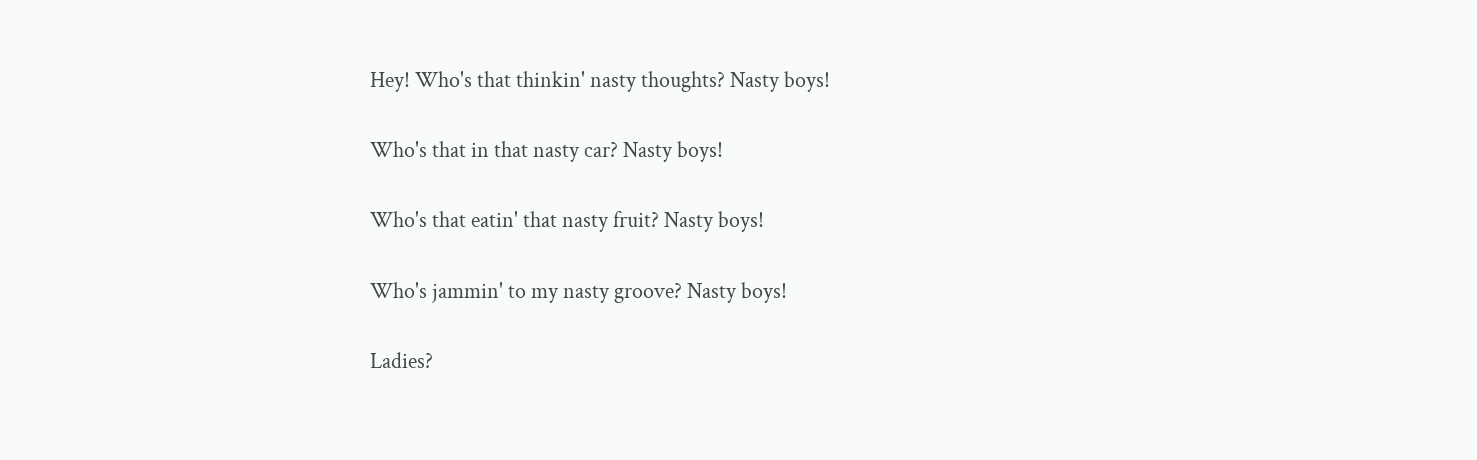Hey! Who's that thinkin' nasty thoughts? Nasty boys!

Who's that in that nasty car? Nasty boys!

Who's that eatin' that nasty fruit? Nasty boys!

Who's jammin' to my nasty groove? Nasty boys!

Ladies?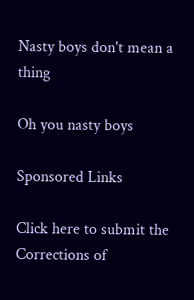Nasty boys don't mean a thing

Oh you nasty boys

Sponsored Links

Click here to submit the Corrections of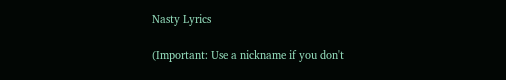Nasty Lyrics

(Important: Use a nickname if you don't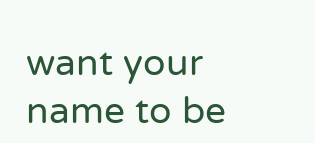want your name to be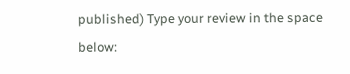published) Type your review in the space below: